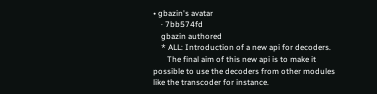• gbazin's avatar
    · 7bb574fd
    gbazin authored
    * ALL: Introduction of a new api for decoders.
       The final aim of this new api is to make it possible to use the decoders from other modules like the transcoder for instance.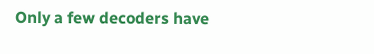Only a few decoders have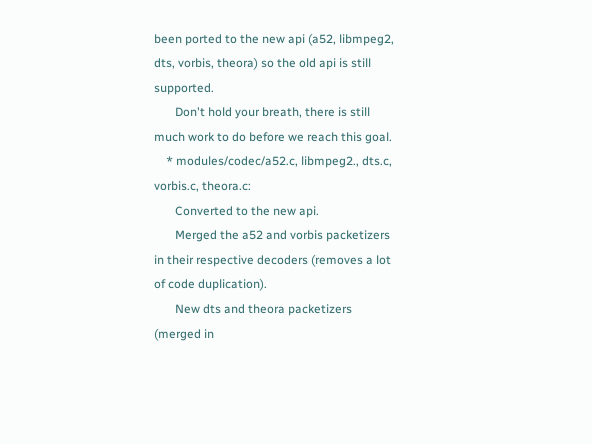been ported to the new api (a52, libmpeg2, dts, vorbis, theora) so the old api is still supported.
       Don't hold your breath, there is still much work to do before we reach this goal.
    * modules/codec/a52.c, libmpeg2., dts.c, vorbis.c, theora.c:
       Converted to the new api.
       Merged the a52 and vorbis packetizers in their respective decoders (removes a lot of code duplication).
       New dts and theora packetizers (merged in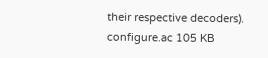their respective decoders).
configure.ac 105 KB